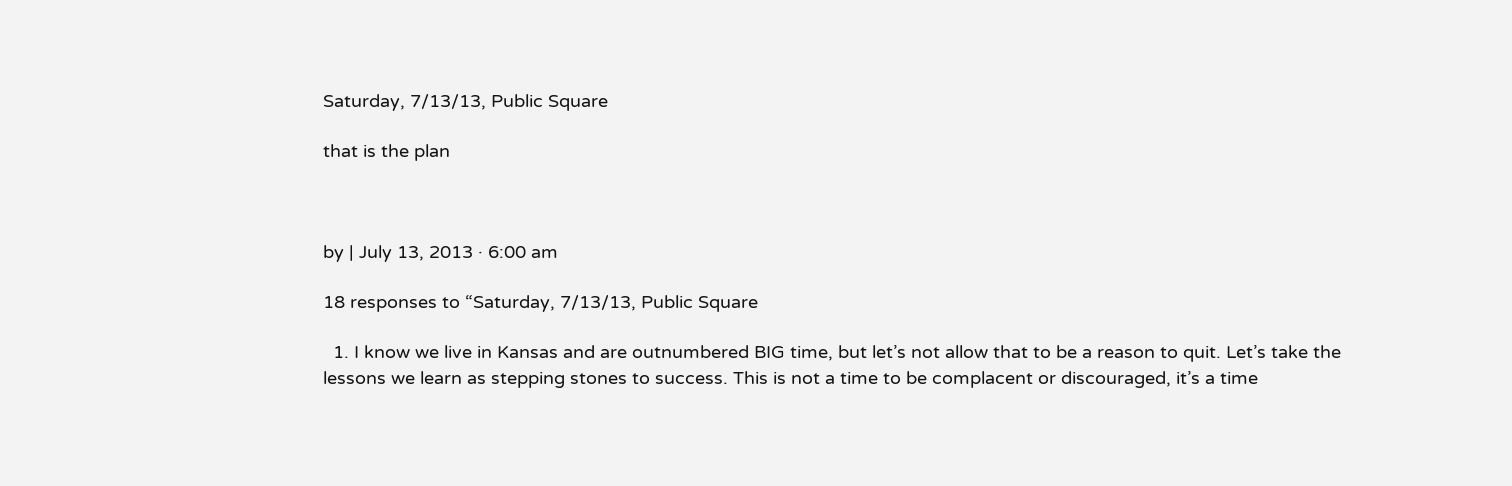Saturday, 7/13/13, Public Square

that is the plan



by | July 13, 2013 · 6:00 am

18 responses to “Saturday, 7/13/13, Public Square

  1. I know we live in Kansas and are outnumbered BIG time, but let’s not allow that to be a reason to quit. Let’s take the lessons we learn as stepping stones to success. This is not a time to be complacent or discouraged, it’s a time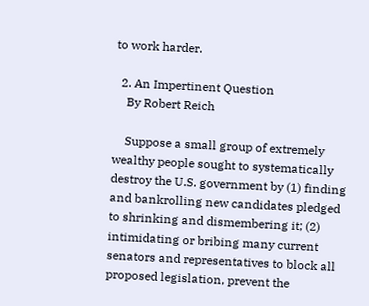to work harder.

  2. An Impertinent Question
    By Robert Reich

    Suppose a small group of extremely wealthy people sought to systematically destroy the U.S. government by (1) finding and bankrolling new candidates pledged to shrinking and dismembering it; (2) intimidating or bribing many current senators and representatives to block all proposed legislation, prevent the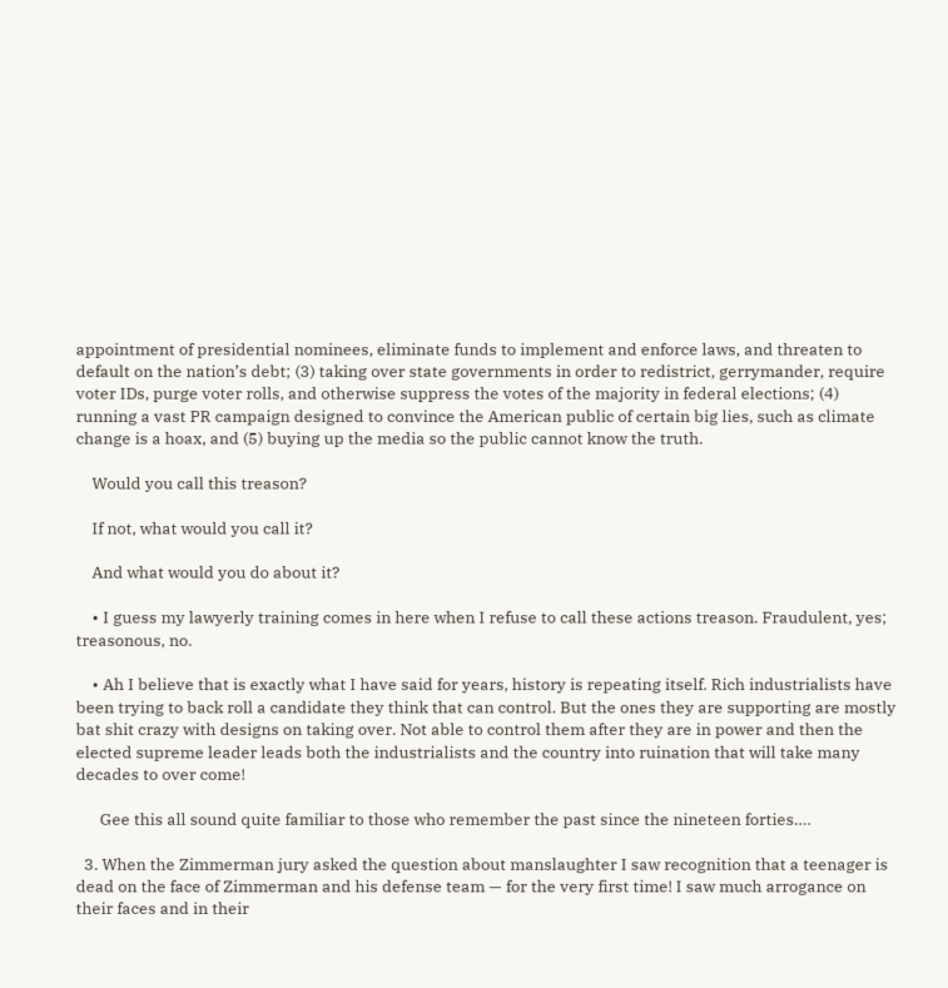appointment of presidential nominees, eliminate funds to implement and enforce laws, and threaten to default on the nation’s debt; (3) taking over state governments in order to redistrict, gerrymander, require voter IDs, purge voter rolls, and otherwise suppress the votes of the majority in federal elections; (4) running a vast PR campaign designed to convince the American public of certain big lies, such as climate change is a hoax, and (5) buying up the media so the public cannot know the truth.

    Would you call this treason?

    If not, what would you call it?

    And what would you do about it?

    • I guess my lawyerly training comes in here when I refuse to call these actions treason. Fraudulent, yes; treasonous, no.

    • Ah I believe that is exactly what I have said for years, history is repeating itself. Rich industrialists have been trying to back roll a candidate they think that can control. But the ones they are supporting are mostly bat shit crazy with designs on taking over. Not able to control them after they are in power and then the elected supreme leader leads both the industrialists and the country into ruination that will take many decades to over come!

      Gee this all sound quite familiar to those who remember the past since the nineteen forties….

  3. When the Zimmerman jury asked the question about manslaughter I saw recognition that a teenager is dead on the face of Zimmerman and his defense team — for the very first time! I saw much arrogance on their faces and in their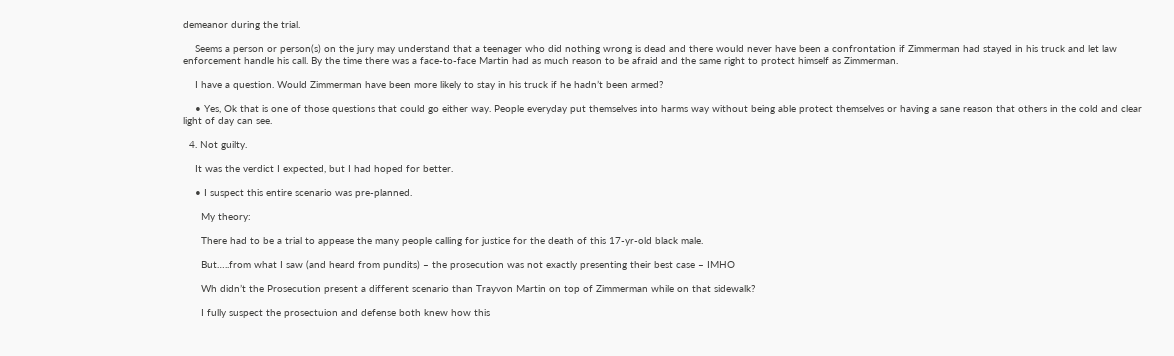demeanor during the trial.

    Seems a person or person(s) on the jury may understand that a teenager who did nothing wrong is dead and there would never have been a confrontation if Zimmerman had stayed in his truck and let law enforcement handle his call. By the time there was a face-to-face Martin had as much reason to be afraid and the same right to protect himself as Zimmerman.

    I have a question. Would Zimmerman have been more likely to stay in his truck if he hadn’t been armed?

    • Yes, Ok that is one of those questions that could go either way. People everyday put themselves into harms way without being able protect themselves or having a sane reason that others in the cold and clear light of day can see.

  4. Not guilty.

    It was the verdict I expected, but I had hoped for better.

    • I suspect this entire scenario was pre-planned.

      My theory:

      There had to be a trial to appease the many people calling for justice for the death of this 17-yr-old black male.

      But…..from what I saw (and heard from pundits) – the prosecution was not exactly presenting their best case – IMHO

      Wh didn’t the Prosecution present a different scenario than Trayvon Martin on top of Zimmerman while on that sidewalk?

      I fully suspect the prosectuion and defense both knew how this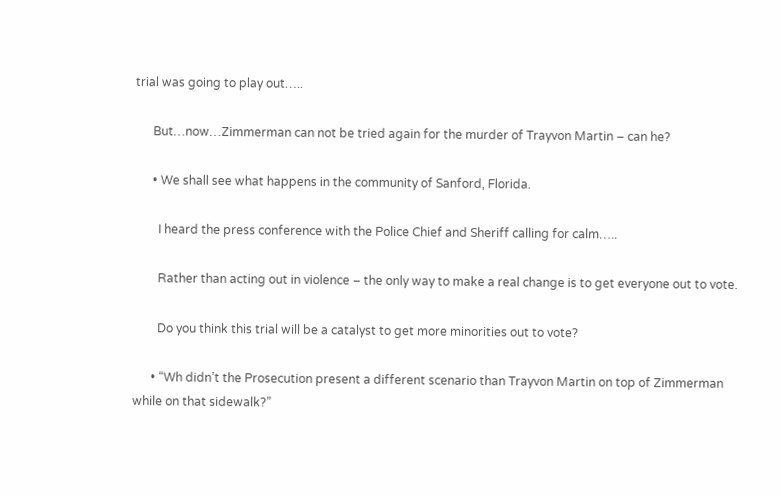trial was going to play out…..

      But…now…Zimmerman can not be tried again for the murder of Trayvon Martin – can he?

      • We shall see what happens in the community of Sanford, Florida.

        I heard the press conference with the Police Chief and Sheriff calling for calm…..

        Rather than acting out in violence – the only way to make a real change is to get everyone out to vote.

        Do you think this trial will be a catalyst to get more minorities out to vote?

      • “Wh didn’t the Prosecution present a different scenario than Trayvon Martin on top of Zimmerman while on that sidewalk?”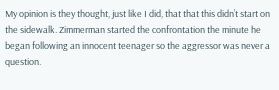My opinion is they thought, just like I did, that that this didn’t start on the sidewalk. Zimmerman started the confrontation the minute he began following an innocent teenager so the aggressor was never a question.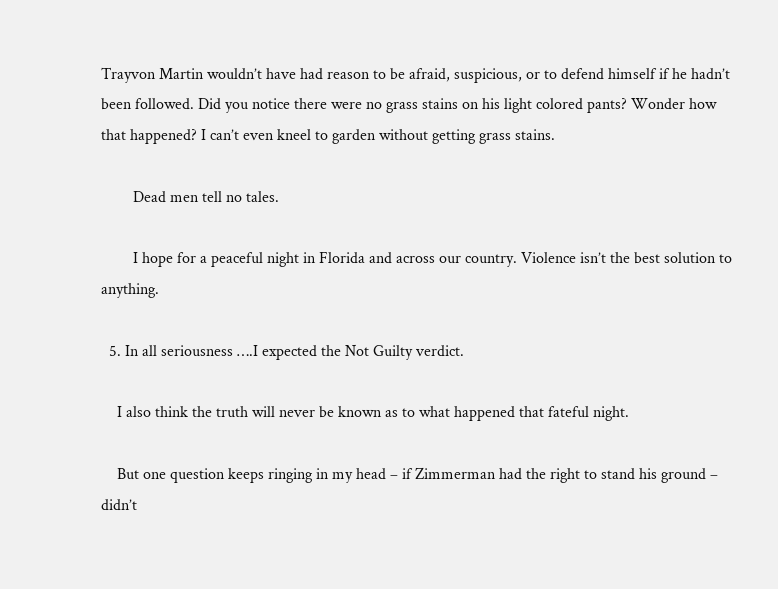Trayvon Martin wouldn’t have had reason to be afraid, suspicious, or to defend himself if he hadn’t been followed. Did you notice there were no grass stains on his light colored pants? Wonder how that happened? I can’t even kneel to garden without getting grass stains.

        Dead men tell no tales.

        I hope for a peaceful night in Florida and across our country. Violence isn’t the best solution to anything.

  5. In all seriousness ….I expected the Not Guilty verdict.

    I also think the truth will never be known as to what happened that fateful night.

    But one question keeps ringing in my head – if Zimmerman had the right to stand his ground – didn’t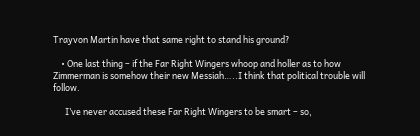Trayvon Martin have that same right to stand his ground?

    • One last thing – if the Far Right Wingers whoop and holler as to how Zimmerman is somehow their new Messiah…..I think that political trouble will follow.

      I’ve never accused these Far Right Wingers to be smart – so,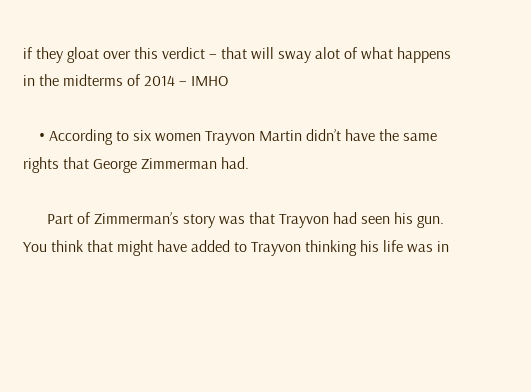if they gloat over this verdict – that will sway alot of what happens in the midterms of 2014 – IMHO

    • According to six women Trayvon Martin didn’t have the same rights that George Zimmerman had.

      Part of Zimmerman’s story was that Trayvon had seen his gun. You think that might have added to Trayvon thinking his life was in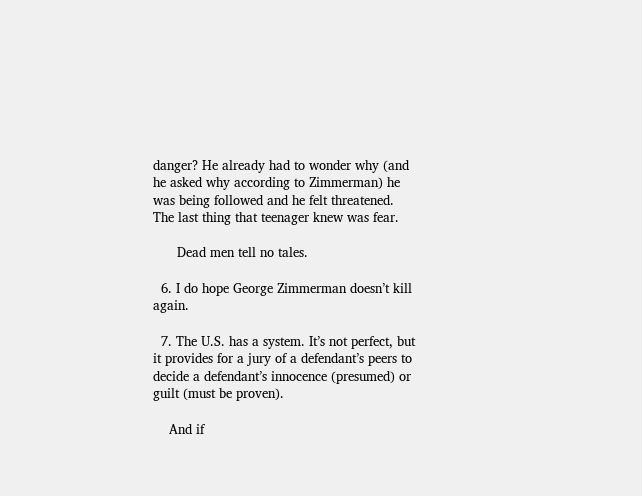danger? He already had to wonder why (and he asked why according to Zimmerman) he was being followed and he felt threatened. The last thing that teenager knew was fear.

      Dead men tell no tales.

  6. I do hope George Zimmerman doesn’t kill again.

  7. The U.S. has a system. It’s not perfect, but it provides for a jury of a defendant’s peers to decide a defendant’s innocence (presumed) or guilt (must be proven).

    And if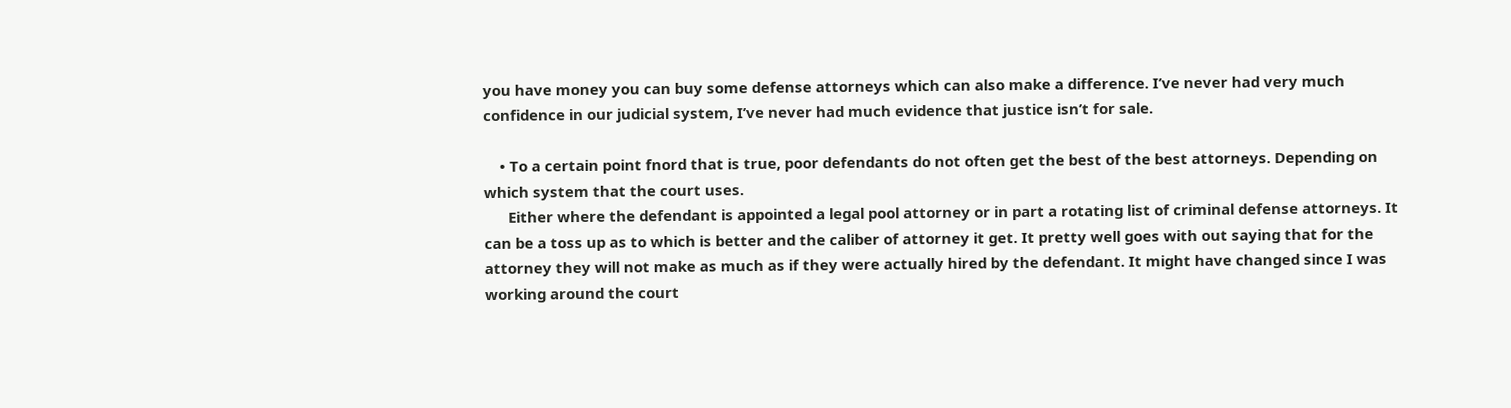you have money you can buy some defense attorneys which can also make a difference. I’ve never had very much confidence in our judicial system, I’ve never had much evidence that justice isn’t for sale.

    • To a certain point fnord that is true, poor defendants do not often get the best of the best attorneys. Depending on which system that the court uses.
      Either where the defendant is appointed a legal pool attorney or in part a rotating list of criminal defense attorneys. It can be a toss up as to which is better and the caliber of attorney it get. It pretty well goes with out saying that for the attorney they will not make as much as if they were actually hired by the defendant. It might have changed since I was working around the court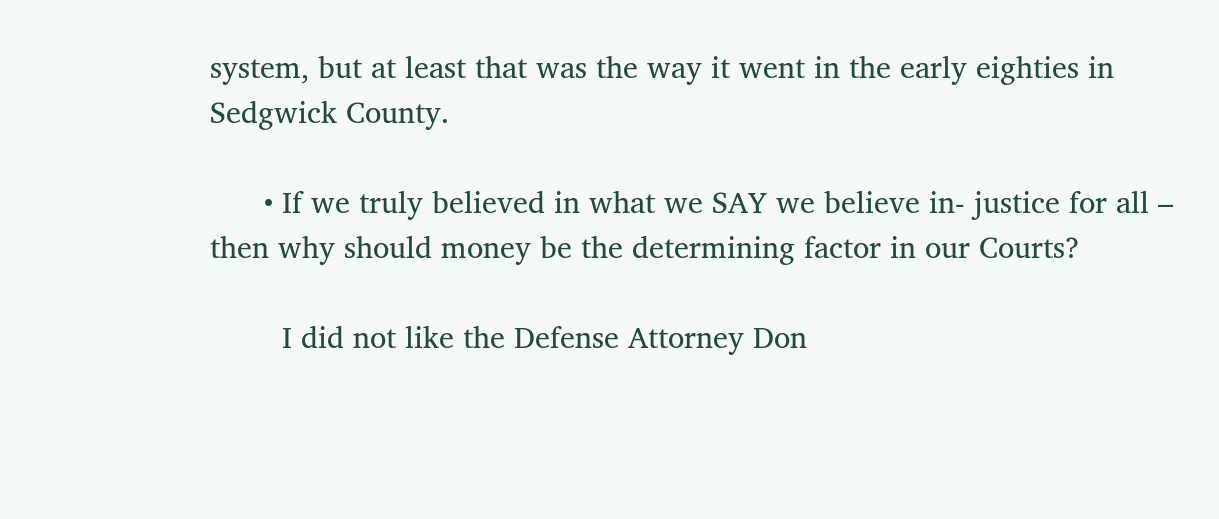system, but at least that was the way it went in the early eighties in Sedgwick County.

      • If we truly believed in what we SAY we believe in- justice for all – then why should money be the determining factor in our Courts?

        I did not like the Defense Attorney Don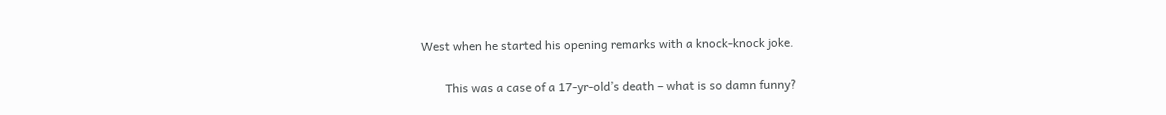West when he started his opening remarks with a knock-knock joke.

        This was a case of a 17-yr-old’s death – what is so damn funny?